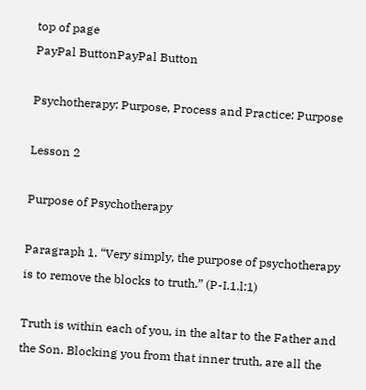top of page
PayPal ButtonPayPal Button

Psychotherapy: Purpose, Process and Practice: Purpose

Lesson 2

Purpose of Psychotherapy

Paragraph 1. “Very simply, the purpose of psychotherapy is to remove the blocks to truth.” (P-I.1.l:1)

Truth is within each of you, in the altar to the Father and the Son. Blocking you from that inner truth, are all the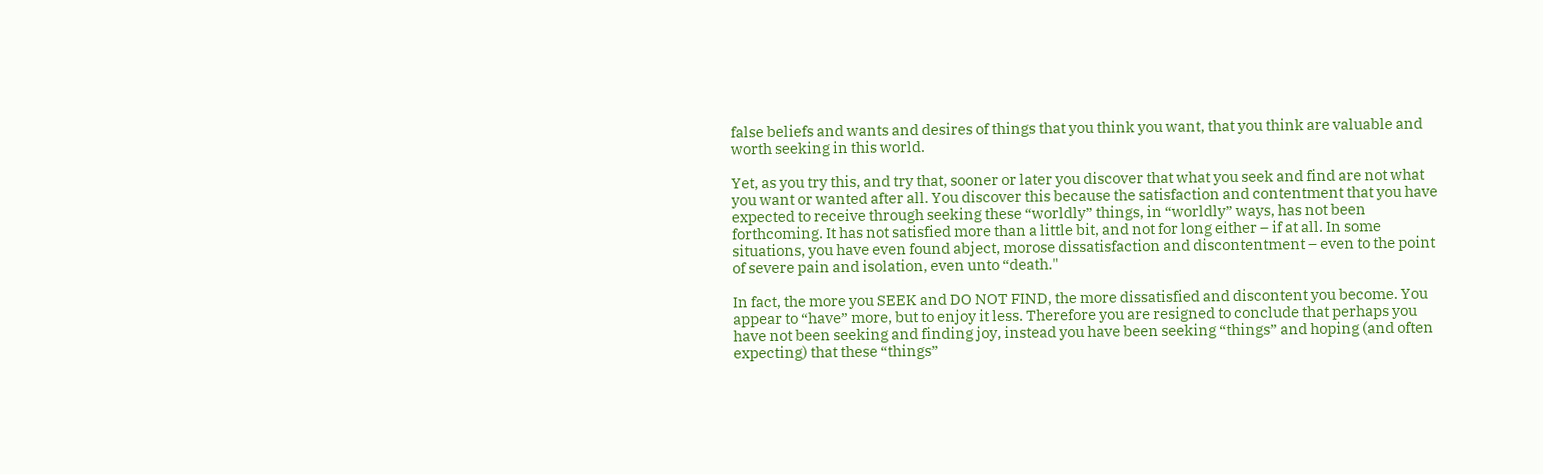false beliefs and wants and desires of things that you think you want, that you think are valuable and worth seeking in this world.

Yet, as you try this, and try that, sooner or later you discover that what you seek and find are not what you want or wanted after all. You discover this because the satisfaction and contentment that you have expected to receive through seeking these “worldly” things, in “worldly” ways, has not been forthcoming. It has not satisfied more than a little bit, and not for long either – if at all. In some situations, you have even found abject, morose dissatisfaction and discontentment – even to the point of severe pain and isolation, even unto “death."

In fact, the more you SEEK and DO NOT FIND, the more dissatisfied and discontent you become. You appear to “have” more, but to enjoy it less. Therefore you are resigned to conclude that perhaps you have not been seeking and finding joy, instead you have been seeking “things” and hoping (and often expecting) that these “things”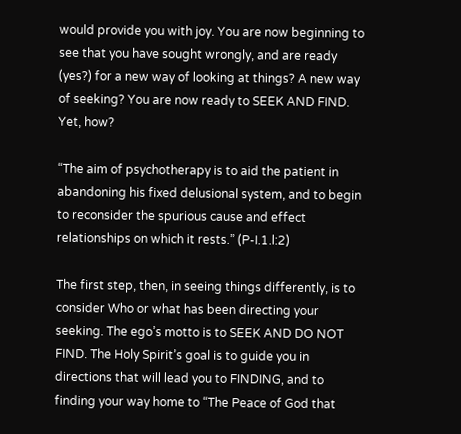would provide you with joy. You are now beginning to see that you have sought wrongly, and are ready (yes?) for a new way of looking at things? A new way of seeking? You are now ready to SEEK AND FIND. Yet, how?

“The aim of psychotherapy is to aid the patient in abandoning his fixed delusional system, and to begin to reconsider the spurious cause and effect relationships on which it rests.” (P-I.1.l:2)

The first step, then, in seeing things differently, is to consider Who or what has been directing your seeking. The ego’s motto is to SEEK AND DO NOT FIND. The Holy Spirit’s goal is to guide you in directions that will lead you to FINDING, and to finding your way home to “The Peace of God that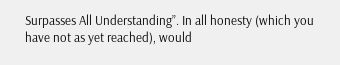Surpasses All Understanding”. In all honesty (which you have not as yet reached), would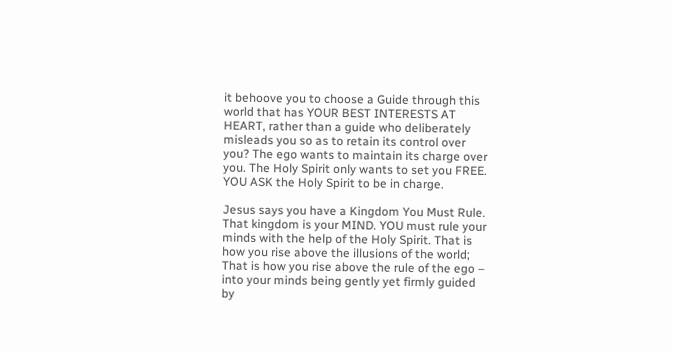it behoove you to choose a Guide through this world that has YOUR BEST INTERESTS AT HEART, rather than a guide who deliberately misleads you so as to retain its control over you? The ego wants to maintain its charge over you. The Holy Spirit only wants to set you FREE. YOU ASK the Holy Spirit to be in charge.

Jesus says you have a Kingdom You Must Rule. That kingdom is your MIND. YOU must rule your minds with the help of the Holy Spirit. That is how you rise above the illusions of the world; That is how you rise above the rule of the ego – into your minds being gently yet firmly guided by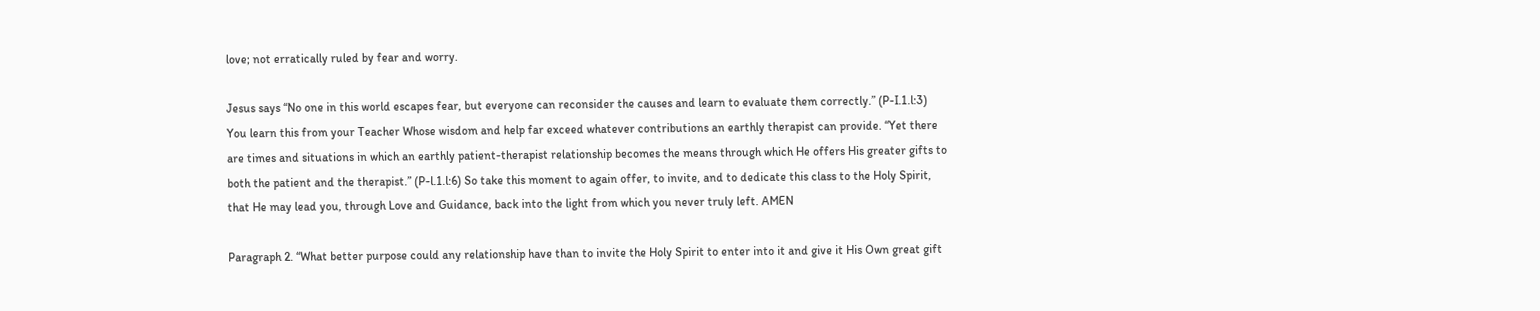love; not erratically ruled by fear and worry.

Jesus says “No one in this world escapes fear, but everyone can reconsider the causes and learn to evaluate them correctly.” (P-I.1.l:3) You learn this from your Teacher Whose wisdom and help far exceed whatever contributions an earthly therapist can provide. “Yet there are times and situations in which an earthly patient-therapist relationship becomes the means through which He offers His greater gifts to both the patient and the therapist.” (P-l.1.l:6) So take this moment to again offer, to invite, and to dedicate this class to the Holy Spirit, that He may lead you, through Love and Guidance, back into the light from which you never truly left. AMEN

Paragraph 2. “What better purpose could any relationship have than to invite the Holy Spirit to enter into it and give it His Own great gift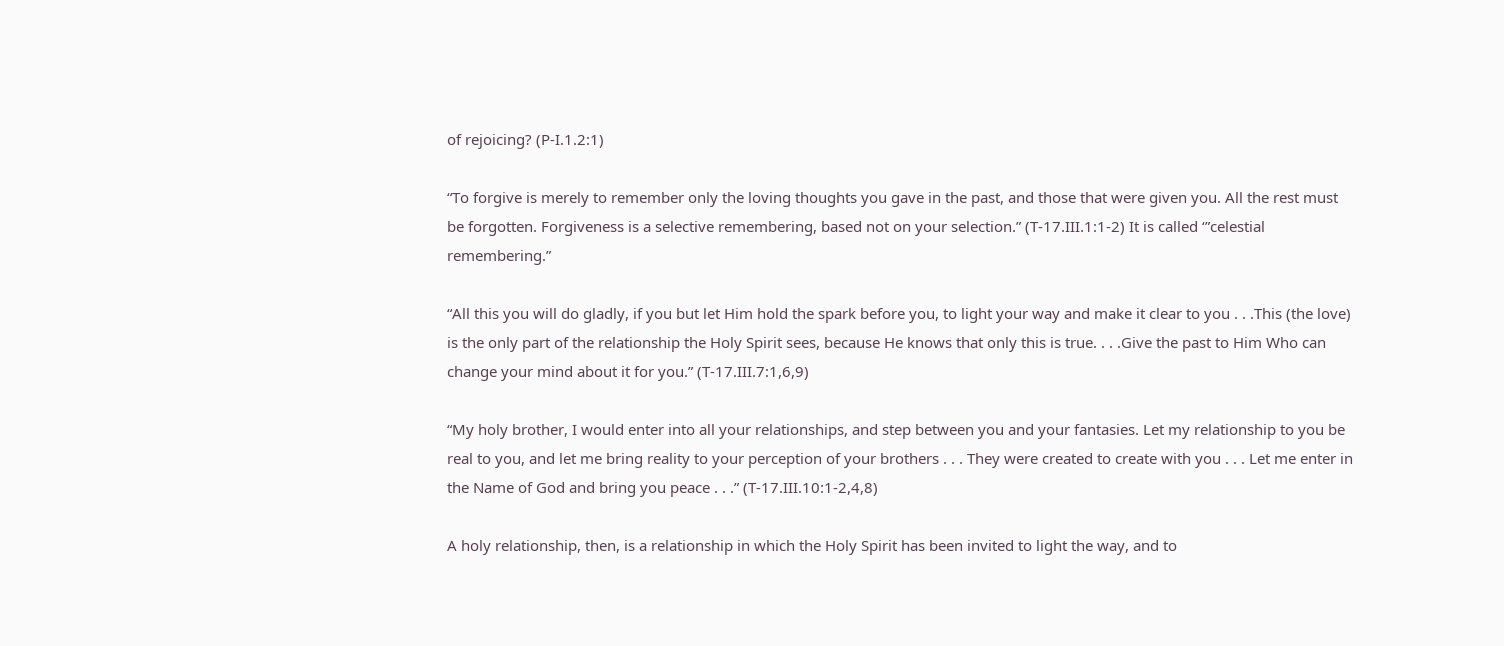of rejoicing? (P-I.1.2:1)

“To forgive is merely to remember only the loving thoughts you gave in the past, and those that were given you. All the rest must be forgotten. Forgiveness is a selective remembering, based not on your selection.” (T-17.III.1:1-2) It is called ‘”celestial remembering.”

“All this you will do gladly, if you but let Him hold the spark before you, to light your way and make it clear to you . . .This (the love) is the only part of the relationship the Holy Spirit sees, because He knows that only this is true. . . .Give the past to Him Who can change your mind about it for you.” (T-17.III.7:1,6,9)

“My holy brother, I would enter into all your relationships, and step between you and your fantasies. Let my relationship to you be real to you, and let me bring reality to your perception of your brothers . . . They were created to create with you . . . Let me enter in the Name of God and bring you peace . . .” (T-17.III.10:1-2,4,8)

A holy relationship, then, is a relationship in which the Holy Spirit has been invited to light the way, and to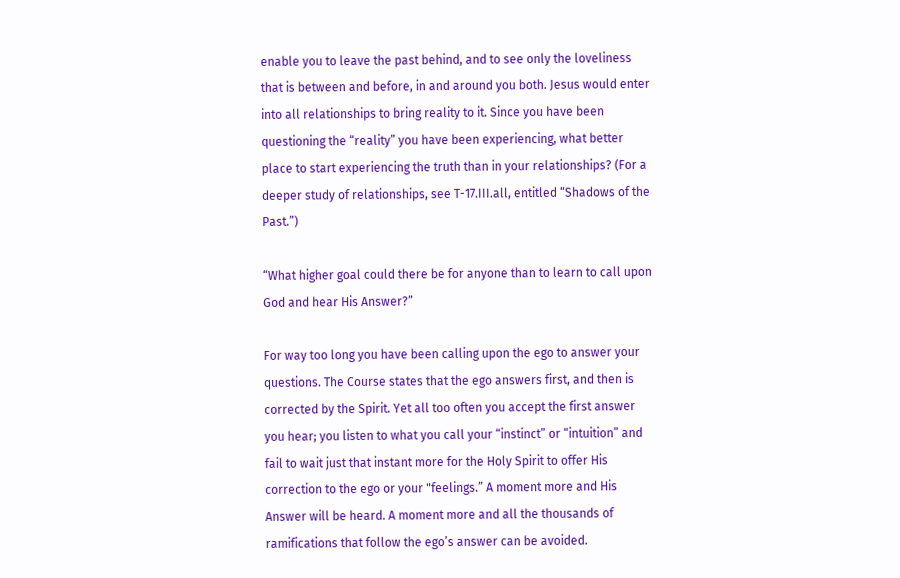enable you to leave the past behind, and to see only the loveliness that is between and before, in and around you both. Jesus would enter into all relationships to bring reality to it. Since you have been questioning the “reality” you have been experiencing, what better place to start experiencing the truth than in your relationships? (For a deeper study of relationships, see T-17.III.all, entitled “Shadows of the Past.”)

“What higher goal could there be for anyone than to learn to call upon God and hear His Answer?”

For way too long you have been calling upon the ego to answer your questions. The Course states that the ego answers first, and then is corrected by the Spirit. Yet all too often you accept the first answer you hear; you listen to what you call your “instinct” or “intuition” and fail to wait just that instant more for the Holy Spirit to offer His correction to the ego or your "feelings.” A moment more and His Answer will be heard. A moment more and all the thousands of ramifications that follow the ego’s answer can be avoided.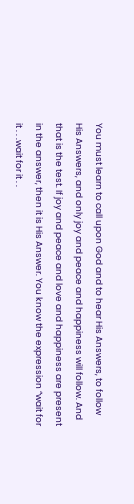You must learn to call upon God and to hear His Answers, to follow His Answers, and only joy and peace and happiness will follow. And that is the test. If joy and peace and love and happiness are present in the answer, then it is His Answer. You know the expression “wait for it . . .wait for it . .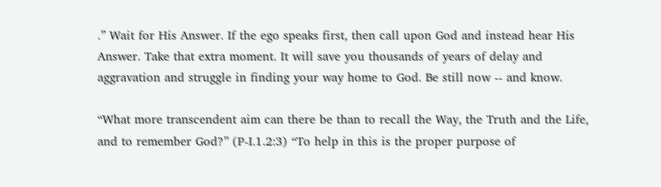.” Wait for His Answer. If the ego speaks first, then call upon God and instead hear His Answer. Take that extra moment. It will save you thousands of years of delay and aggravation and struggle in finding your way home to God. Be still now -- and know.

“What more transcendent aim can there be than to recall the Way, the Truth and the Life, and to remember God?” (P-I.1.2:3) “To help in this is the proper purpose of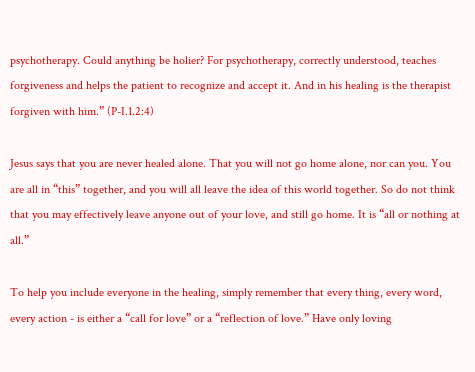psychotherapy. Could anything be holier? For psychotherapy, correctly understood, teaches forgiveness and helps the patient to recognize and accept it. And in his healing is the therapist forgiven with him.” (P-I.1.2:4)

Jesus says that you are never healed alone. That you will not go home alone, nor can you. You are all in “this” together, and you will all leave the idea of this world together. So do not think that you may effectively leave anyone out of your love, and still go home. It is “all or nothing at all.”

To help you include everyone in the healing, simply remember that every thing, every word, every action - is either a “call for love” or a “reflection of love.” Have only loving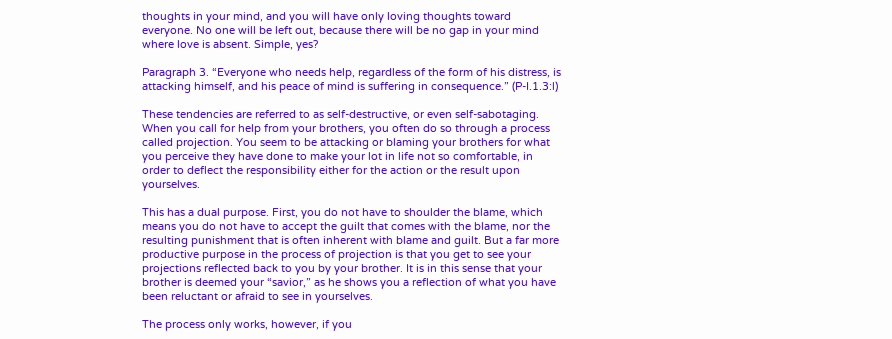thoughts in your mind, and you will have only loving thoughts toward everyone. No one will be left out, because there will be no gap in your mind where love is absent. Simple, yes?

Paragraph 3. “Everyone who needs help, regardless of the form of his distress, is attacking himself, and his peace of mind is suffering in consequence.” (P-I.1.3:l)

These tendencies are referred to as self-destructive, or even self-sabotaging. When you call for help from your brothers, you often do so through a process called projection. You seem to be attacking or blaming your brothers for what you perceive they have done to make your lot in life not so comfortable, in order to deflect the responsibility either for the action or the result upon yourselves.

This has a dual purpose. First, you do not have to shoulder the blame, which means you do not have to accept the guilt that comes with the blame, nor the resulting punishment that is often inherent with blame and guilt. But a far more productive purpose in the process of projection is that you get to see your projections reflected back to you by your brother. It is in this sense that your brother is deemed your “savior,” as he shows you a reflection of what you have been reluctant or afraid to see in yourselves.

The process only works, however, if you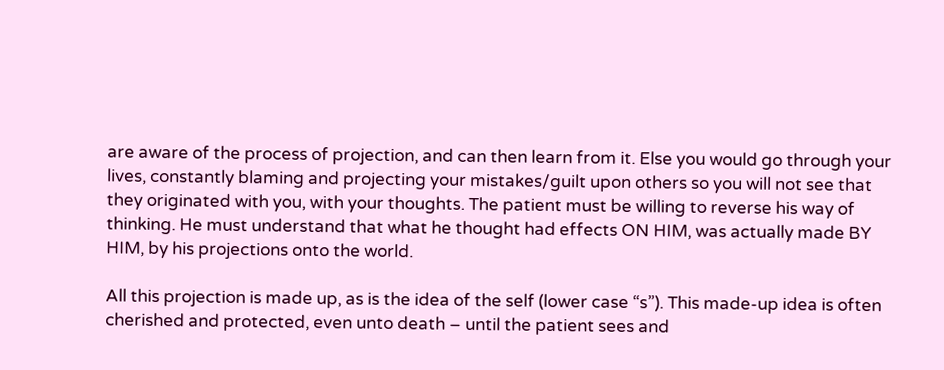are aware of the process of projection, and can then learn from it. Else you would go through your lives, constantly blaming and projecting your mistakes/guilt upon others so you will not see that they originated with you, with your thoughts. The patient must be willing to reverse his way of thinking. He must understand that what he thought had effects ON HIM, was actually made BY HIM, by his projections onto the world.

All this projection is made up, as is the idea of the self (lower case “s”). This made-up idea is often cherished and protected, even unto death – until the patient sees and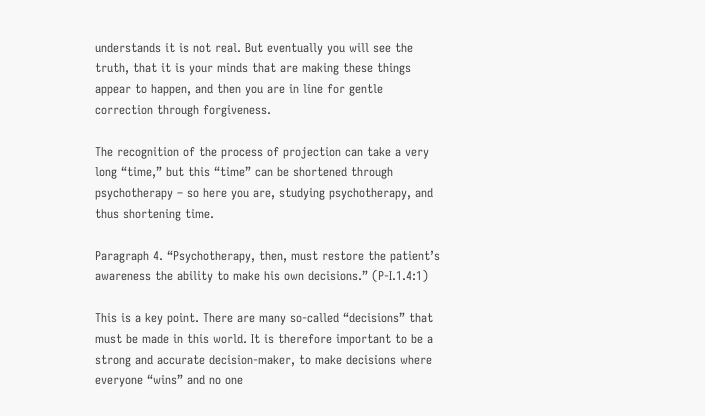understands it is not real. But eventually you will see the truth, that it is your minds that are making these things appear to happen, and then you are in line for gentle correction through forgiveness.

The recognition of the process of projection can take a very long “time,” but this “time” can be shortened through psychotherapy – so here you are, studying psychotherapy, and thus shortening time.

Paragraph 4. “Psychotherapy, then, must restore the patient’s awareness the ability to make his own decisions.” (P-I.1.4:1)

This is a key point. There are many so-called “decisions” that must be made in this world. It is therefore important to be a strong and accurate decision-maker, to make decisions where everyone “wins” and no one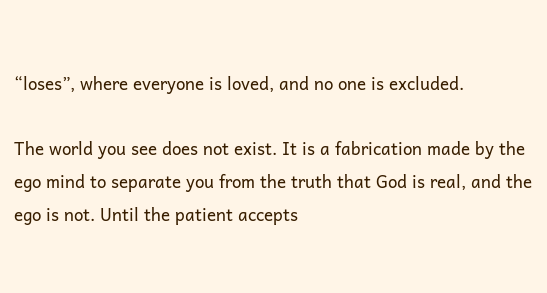“loses”, where everyone is loved, and no one is excluded.

The world you see does not exist. It is a fabrication made by the ego mind to separate you from the truth that God is real, and the ego is not. Until the patient accepts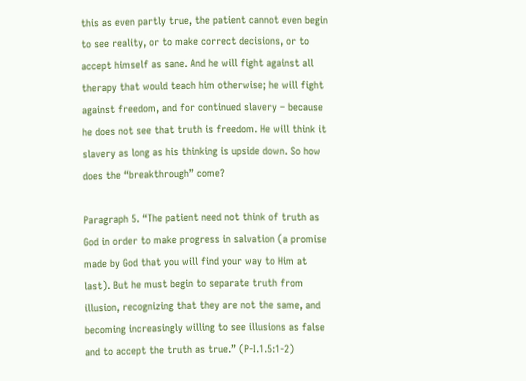this as even partly true, the patient cannot even begin to see reality, or to make correct decisions, or to accept himself as sane. And he will fight against all therapy that would teach him otherwise; he will fight against freedom, and for continued slavery – because he does not see that truth is freedom. He will think it slavery as long as his thinking is upside down. So how does the “breakthrough” come?

Paragraph 5. “The patient need not think of truth as God in order to make progress in salvation (a promise made by God that you will find your way to Him at last). But he must begin to separate truth from illusion, recognizing that they are not the same, and becoming increasingly willing to see illusions as false and to accept the truth as true.” (P-I.1.5:1-2)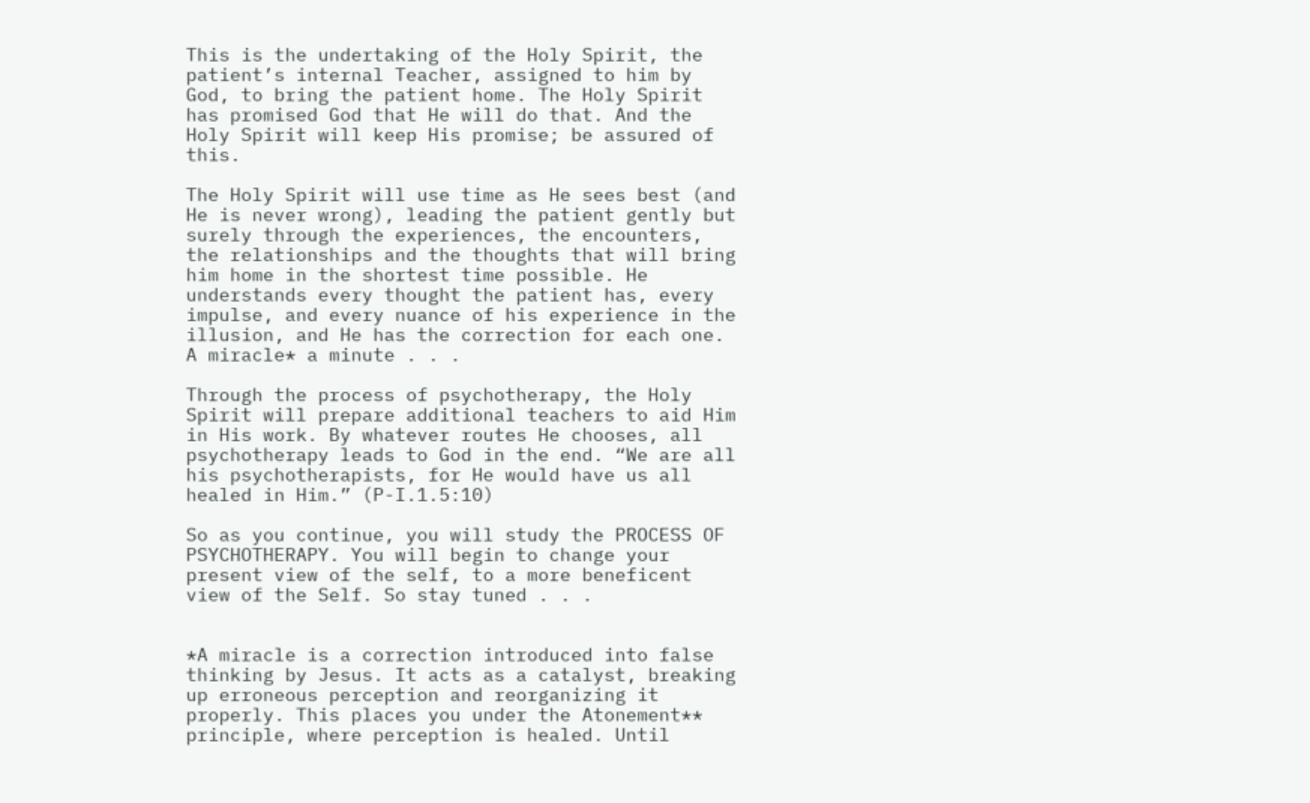This is the undertaking of the Holy Spirit, the patient’s internal Teacher, assigned to him by God, to bring the patient home. The Holy Spirit has promised God that He will do that. And the Holy Spirit will keep His promise; be assured of this.

The Holy Spirit will use time as He sees best (and He is never wrong), leading the patient gently but surely through the experiences, the encounters, the relationships and the thoughts that will bring him home in the shortest time possible. He understands every thought the patient has, every impulse, and every nuance of his experience in the illusion, and He has the correction for each one. A miracle* a minute . . .

Through the process of psychotherapy, the Holy Spirit will prepare additional teachers to aid Him in His work. By whatever routes He chooses, all psychotherapy leads to God in the end. “We are all his psychotherapists, for He would have us all healed in Him.” (P-I.1.5:10)

So as you continue, you will study the PROCESS OF PSYCHOTHERAPY. You will begin to change your present view of the self, to a more beneficent view of the Self. So stay tuned . . .


*A miracle is a correction introduced into false thinking by Jesus. It acts as a catalyst, breaking up erroneous perception and reorganizing it properly. This places you under the Atonement** principle, where perception is healed. Until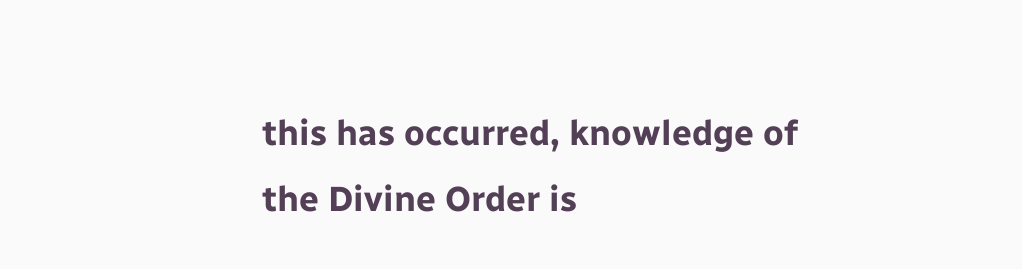this has occurred, knowledge of the Divine Order is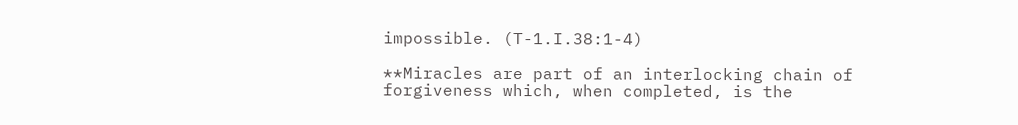impossible. (T-1.I.38:1-4)

**Miracles are part of an interlocking chain of forgiveness which, when completed, is the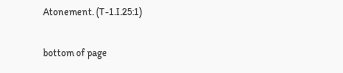Atonement. (T-1.I.25:1)

bottom of page